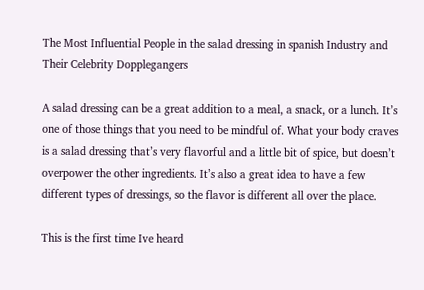The Most Influential People in the salad dressing in spanish Industry and Their Celebrity Dopplegangers

A salad dressing can be a great addition to a meal, a snack, or a lunch. It’s one of those things that you need to be mindful of. What your body craves is a salad dressing that’s very flavorful and a little bit of spice, but doesn’t overpower the other ingredients. It’s also a great idea to have a few different types of dressings, so the flavor is different all over the place.

This is the first time Ive heard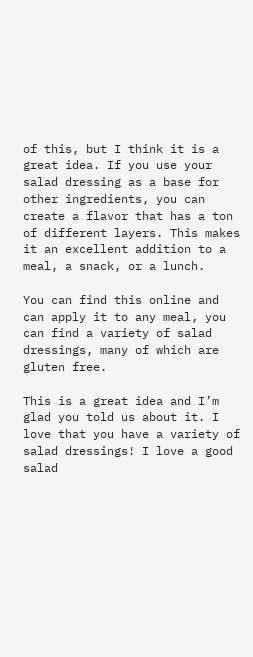of this, but I think it is a great idea. If you use your salad dressing as a base for other ingredients, you can create a flavor that has a ton of different layers. This makes it an excellent addition to a meal, a snack, or a lunch.

You can find this online and can apply it to any meal, you can find a variety of salad dressings, many of which are gluten free.

This is a great idea and I’m glad you told us about it. I love that you have a variety of salad dressings! I love a good salad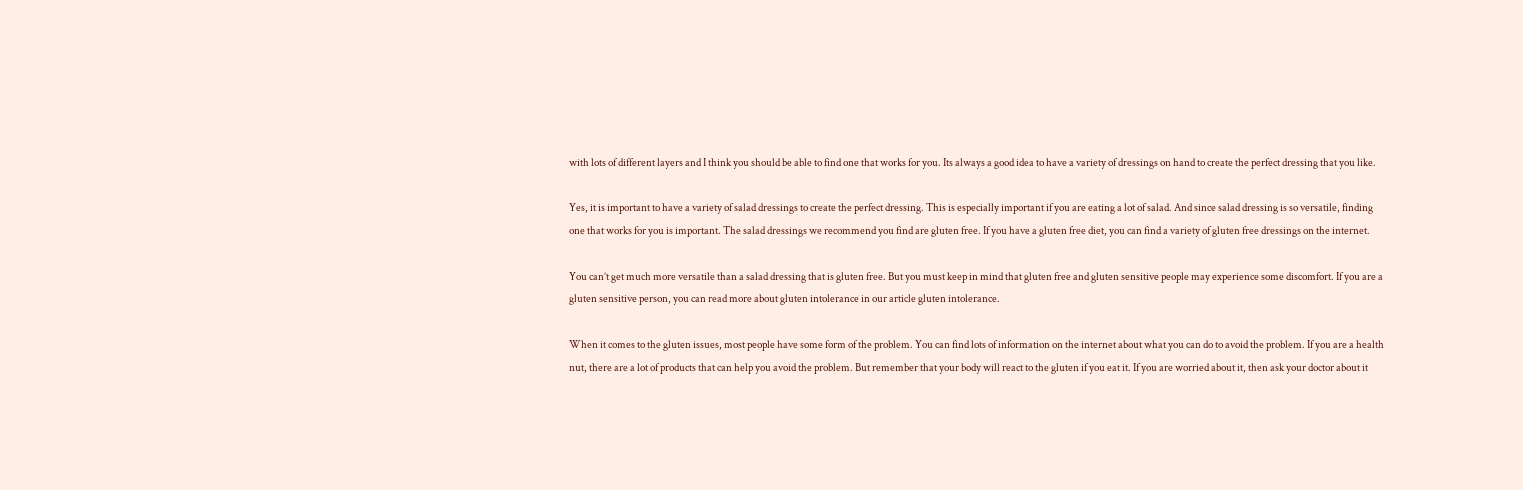with lots of different layers and I think you should be able to find one that works for you. Its always a good idea to have a variety of dressings on hand to create the perfect dressing that you like.

Yes, it is important to have a variety of salad dressings to create the perfect dressing. This is especially important if you are eating a lot of salad. And since salad dressing is so versatile, finding one that works for you is important. The salad dressings we recommend you find are gluten free. If you have a gluten free diet, you can find a variety of gluten free dressings on the internet.

You can’t get much more versatile than a salad dressing that is gluten free. But you must keep in mind that gluten free and gluten sensitive people may experience some discomfort. If you are a gluten sensitive person, you can read more about gluten intolerance in our article gluten intolerance.

When it comes to the gluten issues, most people have some form of the problem. You can find lots of information on the internet about what you can do to avoid the problem. If you are a health nut, there are a lot of products that can help you avoid the problem. But remember that your body will react to the gluten if you eat it. If you are worried about it, then ask your doctor about it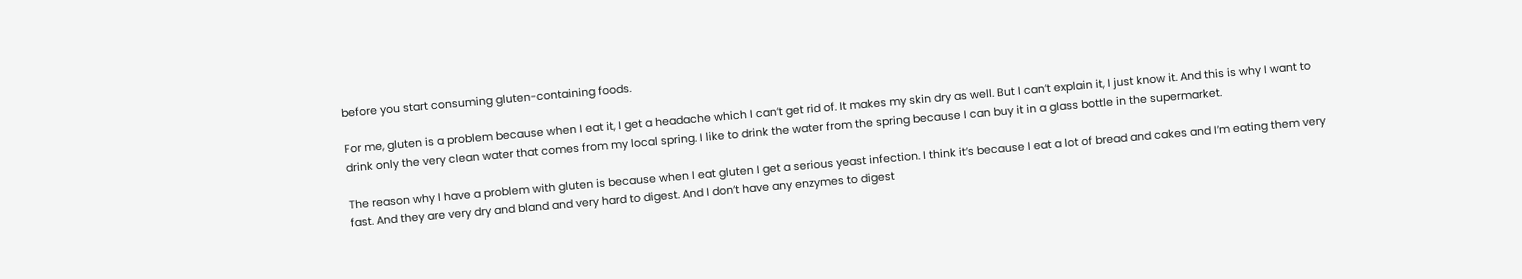before you start consuming gluten-containing foods.

For me, gluten is a problem because when I eat it, I get a headache which I can’t get rid of. It makes my skin dry as well. But I can’t explain it, I just know it. And this is why I want to drink only the very clean water that comes from my local spring. I like to drink the water from the spring because I can buy it in a glass bottle in the supermarket.

The reason why I have a problem with gluten is because when I eat gluten I get a serious yeast infection. I think it’s because I eat a lot of bread and cakes and I’m eating them very fast. And they are very dry and bland and very hard to digest. And I don’t have any enzymes to digest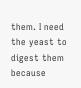them. I need the yeast to digest them because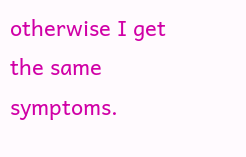otherwise I get the same symptoms.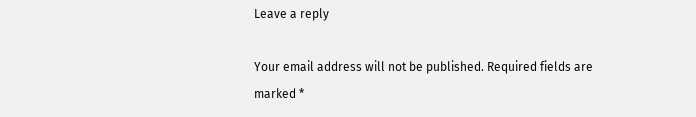Leave a reply

Your email address will not be published. Required fields are marked *